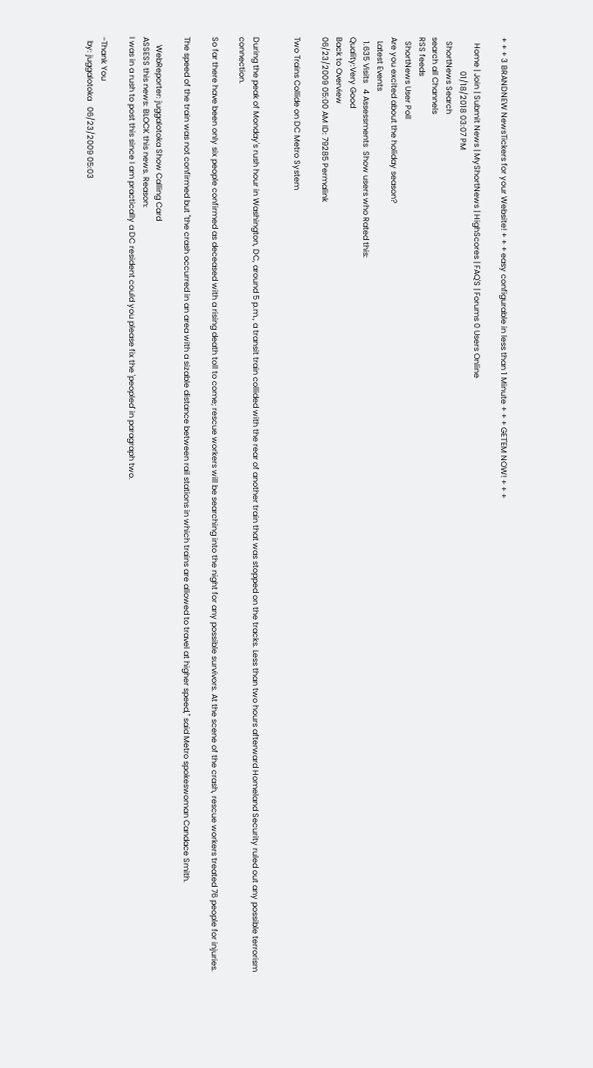+ + + 3 BRANDNEW NewsTickers for your Website! + + + easy configurable in less than 1 Minute + + + GET'EM NOW! + + +

   Home | Join | Submit News | MyShortNews | HighScores | FAQ'S | Forums 0 Users Online
                 01/18/2018 03:07 PM
  ShortNews Search
search all Channels
RSS feeds
  ShortNews User Poll
Are you excited about the holiday season?
  Latest Events
  1.635 Visits   4 Assessments  Show users who Rated this:
Quality:Very Good
Back to Overview
06/23/2009 05:00 AM ID: 79285 Permalink

Two Trains Collide on DC Metro System


During the peak of Monday's rush hour in Washington, DC, around 5 p.m., a transit train collided with the rear of another train that was stopped on the tracks. Less than two hours afterward Homeland Security ruled out any possible terrorism connection.

So far there have been only six people confirmed as deceased with a rising death toll to come; rescue workers will be searching into the night for any possible survivors. At the scene of the crash, rescue workers treated 76 people for injuries.

The speed of the train was not confirmed but "the crash occurred in an area with a sizable distance between rail stations in which trains are allowed to travel at higher speed," said Metro spokeswoman Candace Smith.

    WebReporter: juggalotoka Show Calling Card
ASSESS this news: BLOCK this news. Reason:
I was in a rush to post this since I am practically a DC resident could you please fix the 'peopled' in paragraph two.

-Thank You
  by: juggalotoka   06/23/2009 05:03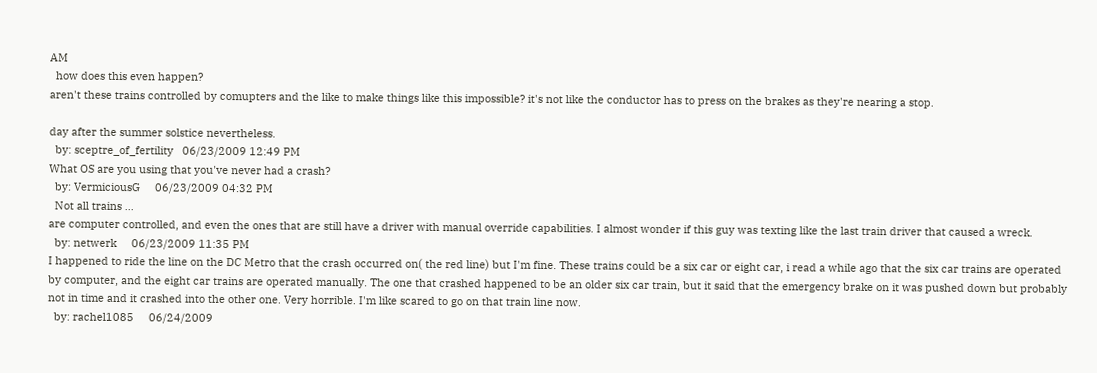AM
  how does this even happen?
aren't these trains controlled by comupters and the like to make things like this impossible? it's not like the conductor has to press on the brakes as they're nearing a stop.

day after the summer solstice nevertheless.
  by: sceptre_of_fertility   06/23/2009 12:49 PM
What OS are you using that you've never had a crash?
  by: VermiciousG     06/23/2009 04:32 PM
  Not all trains ...
are computer controlled, and even the ones that are still have a driver with manual override capabilities. I almost wonder if this guy was texting like the last train driver that caused a wreck.
  by: netwerk     06/23/2009 11:35 PM
I happened to ride the line on the DC Metro that the crash occurred on( the red line) but I'm fine. These trains could be a six car or eight car, i read a while ago that the six car trains are operated by computer, and the eight car trains are operated manually. The one that crashed happened to be an older six car train, but it said that the emergency brake on it was pushed down but probably not in time and it crashed into the other one. Very horrible. I'm like scared to go on that train line now.
  by: rachel1085     06/24/2009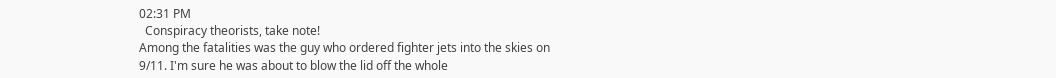02:31 PM
  Conspiracy theorists, take note!
Among the fatalities was the guy who ordered fighter jets into the skies on 9/11. I'm sure he was about to blow the lid off the whole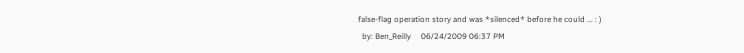false-flag operation story and was *silenced* before he could ... : )
  by: Ben_Reilly     06/24/2009 06:37 PM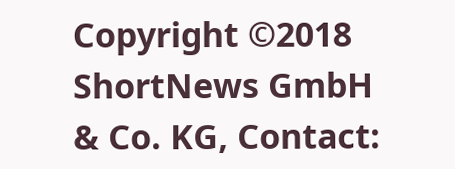Copyright ©2018 ShortNews GmbH & Co. KG, Contact: